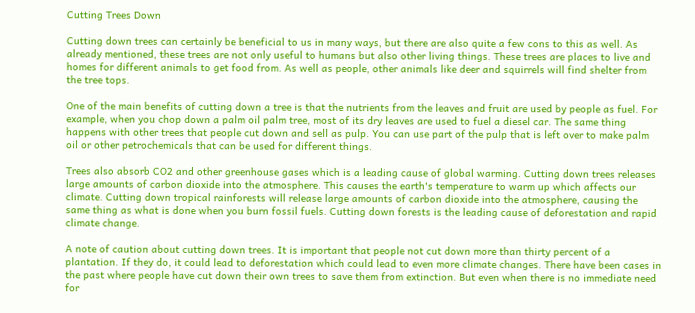Cutting Trees Down

Cutting down trees can certainly be beneficial to us in many ways, but there are also quite a few cons to this as well. As already mentioned, these trees are not only useful to humans but also other living things. These trees are places to live and homes for different animals to get food from. As well as people, other animals like deer and squirrels will find shelter from the tree tops.

One of the main benefits of cutting down a tree is that the nutrients from the leaves and fruit are used by people as fuel. For example, when you chop down a palm oil palm tree, most of its dry leaves are used to fuel a diesel car. The same thing happens with other trees that people cut down and sell as pulp. You can use part of the pulp that is left over to make palm oil or other petrochemicals that can be used for different things.

Trees also absorb CO2 and other greenhouse gases which is a leading cause of global warming. Cutting down trees releases large amounts of carbon dioxide into the atmosphere. This causes the earth's temperature to warm up which affects our climate. Cutting down tropical rainforests will release large amounts of carbon dioxide into the atmosphere, causing the same thing as what is done when you burn fossil fuels. Cutting down forests is the leading cause of deforestation and rapid climate change.

A note of caution about cutting down trees. It is important that people not cut down more than thirty percent of a plantation. If they do, it could lead to deforestation which could lead to even more climate changes. There have been cases in the past where people have cut down their own trees to save them from extinction. But even when there is no immediate need for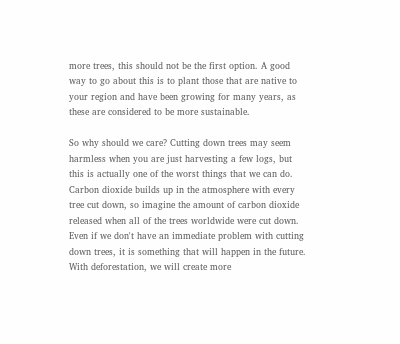more trees, this should not be the first option. A good way to go about this is to plant those that are native to your region and have been growing for many years, as these are considered to be more sustainable.

So why should we care? Cutting down trees may seem harmless when you are just harvesting a few logs, but this is actually one of the worst things that we can do. Carbon dioxide builds up in the atmosphere with every tree cut down, so imagine the amount of carbon dioxide released when all of the trees worldwide were cut down. Even if we don't have an immediate problem with cutting down trees, it is something that will happen in the future. With deforestation, we will create more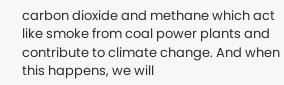carbon dioxide and methane which act like smoke from coal power plants and contribute to climate change. And when this happens, we will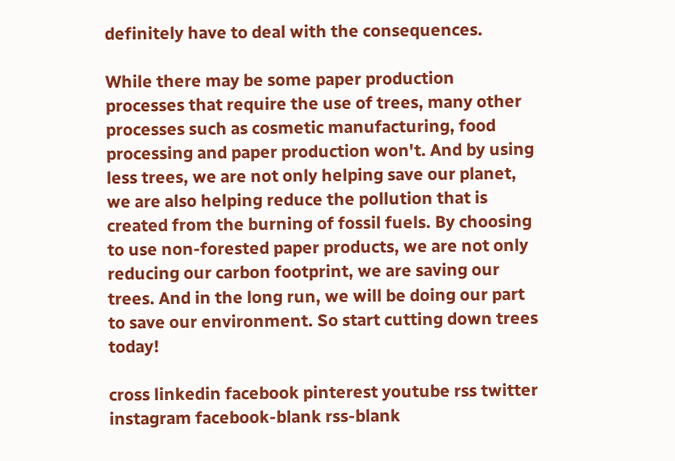definitely have to deal with the consequences.

While there may be some paper production processes that require the use of trees, many other processes such as cosmetic manufacturing, food processing and paper production won't. And by using less trees, we are not only helping save our planet, we are also helping reduce the pollution that is created from the burning of fossil fuels. By choosing to use non-forested paper products, we are not only reducing our carbon footprint, we are saving our trees. And in the long run, we will be doing our part to save our environment. So start cutting down trees today!

cross linkedin facebook pinterest youtube rss twitter instagram facebook-blank rss-blank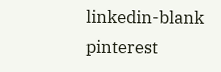linkedin-blank pinterest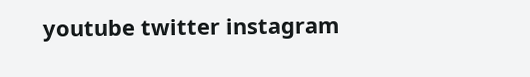youtube twitter instagram